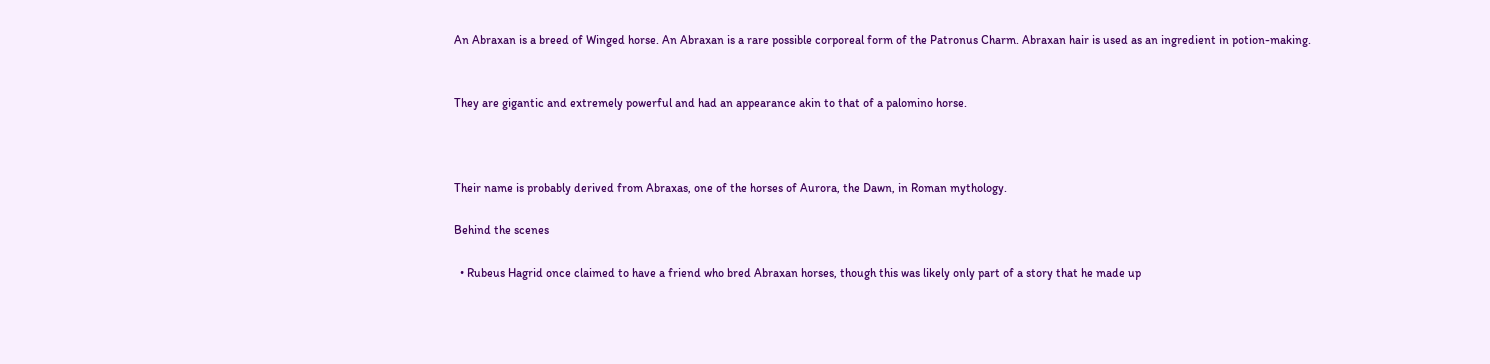An Abraxan is a breed of Winged horse. An Abraxan is a rare possible corporeal form of the Patronus Charm. Abraxan hair is used as an ingredient in potion-making.


They are gigantic and extremely powerful and had an appearance akin to that of a palomino horse.



Their name is probably derived from Abraxas, one of the horses of Aurora, the Dawn, in Roman mythology.

Behind the scenes

  • Rubeus Hagrid once claimed to have a friend who bred Abraxan horses, though this was likely only part of a story that he made up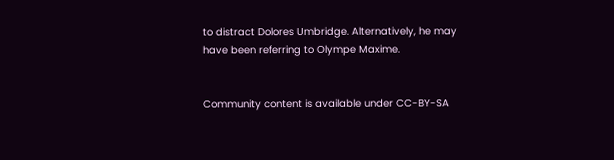to distract Dolores Umbridge. Alternatively, he may have been referring to Olympe Maxime.


Community content is available under CC-BY-SA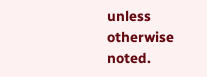unless otherwise noted.